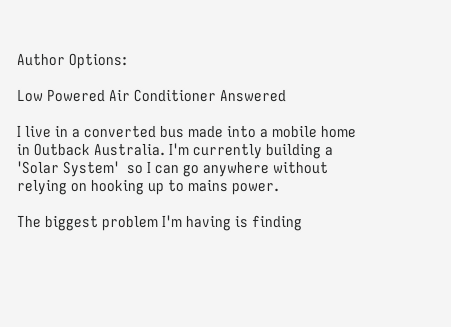Author Options:

Low Powered Air Conditioner Answered

I live in a converted bus made into a mobile home in Outback Australia. I'm currently building a 'Solar System'  so I can go anywhere without relying on hooking up to mains power.

The biggest problem I'm having is finding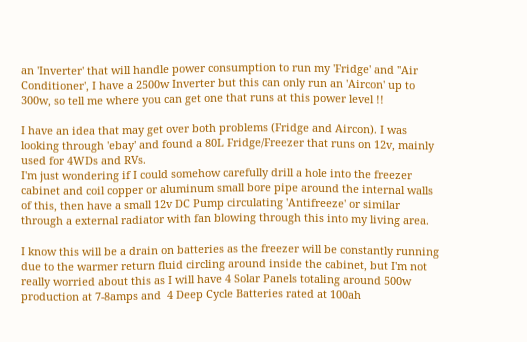an 'Inverter' that will handle power consumption to run my 'Fridge' and ''Air Conditioner', I have a 2500w Inverter but this can only run an 'Aircon' up to 300w, so tell me where you can get one that runs at this power level !!

I have an idea that may get over both problems (Fridge and Aircon). I was looking through 'ebay' and found a 80L Fridge/Freezer that runs on 12v, mainly used for 4WDs and RVs.
I'm just wondering if I could somehow carefully drill a hole into the freezer cabinet and coil copper or aluminum small bore pipe around the internal walls of this, then have a small 12v DC Pump circulating 'Antifreeze' or similar through a external radiator with fan blowing through this into my living area.

I know this will be a drain on batteries as the freezer will be constantly running due to the warmer return fluid circling around inside the cabinet, but I'm not really worried about this as I will have 4 Solar Panels totaling around 500w production at 7-8amps and  4 Deep Cycle Batteries rated at 100ah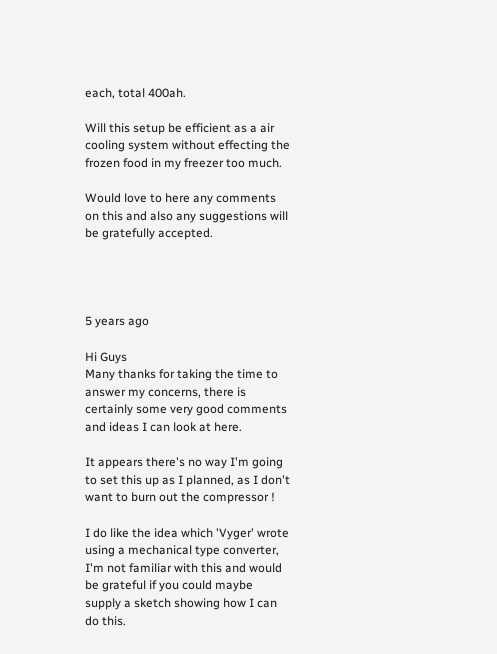each, total 400ah.

Will this setup be efficient as a air cooling system without effecting the frozen food in my freezer too much.

Would love to here any comments on this and also any suggestions will be gratefully accepted.




5 years ago

Hi Guys
Many thanks for taking the time to answer my concerns, there is certainly some very good comments and ideas I can look at here.

It appears there's no way I'm going to set this up as I planned, as I don't want to burn out the compressor !

I do like the idea which 'Vyger' wrote using a mechanical type converter, I'm not familiar with this and would be grateful if you could maybe supply a sketch showing how I can do this.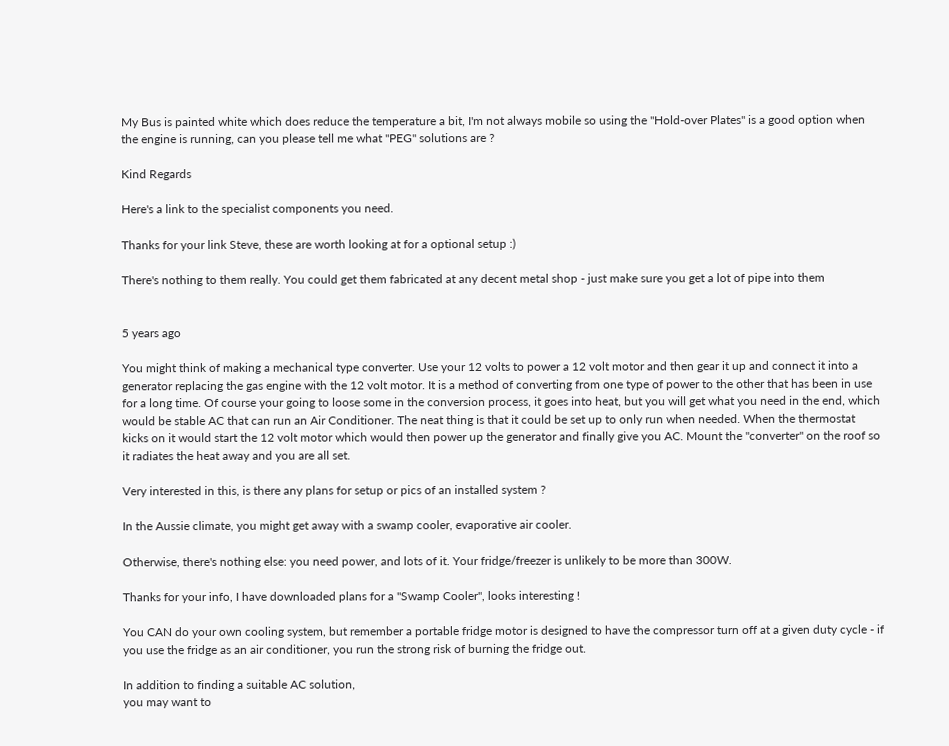My Bus is painted white which does reduce the temperature a bit, I'm not always mobile so using the "Hold-over Plates" is a good option when the engine is running, can you please tell me what "PEG" solutions are ?

Kind Regards

Here's a link to the specialist components you need.

Thanks for your link Steve, these are worth looking at for a optional setup :)

There's nothing to them really. You could get them fabricated at any decent metal shop - just make sure you get a lot of pipe into them


5 years ago

You might think of making a mechanical type converter. Use your 12 volts to power a 12 volt motor and then gear it up and connect it into a generator replacing the gas engine with the 12 volt motor. It is a method of converting from one type of power to the other that has been in use for a long time. Of course your going to loose some in the conversion process, it goes into heat, but you will get what you need in the end, which would be stable AC that can run an Air Conditioner. The neat thing is that it could be set up to only run when needed. When the thermostat kicks on it would start the 12 volt motor which would then power up the generator and finally give you AC. Mount the "converter" on the roof so it radiates the heat away and you are all set.

Very interested in this, is there any plans for setup or pics of an installed system ?

In the Aussie climate, you might get away with a swamp cooler, evaporative air cooler.

Otherwise, there's nothing else: you need power, and lots of it. Your fridge/freezer is unlikely to be more than 300W.

Thanks for your info, I have downloaded plans for a "Swamp Cooler", looks interesting !

You CAN do your own cooling system, but remember a portable fridge motor is designed to have the compressor turn off at a given duty cycle - if you use the fridge as an air conditioner, you run the strong risk of burning the fridge out.

In addition to finding a suitable AC solution,
you may want to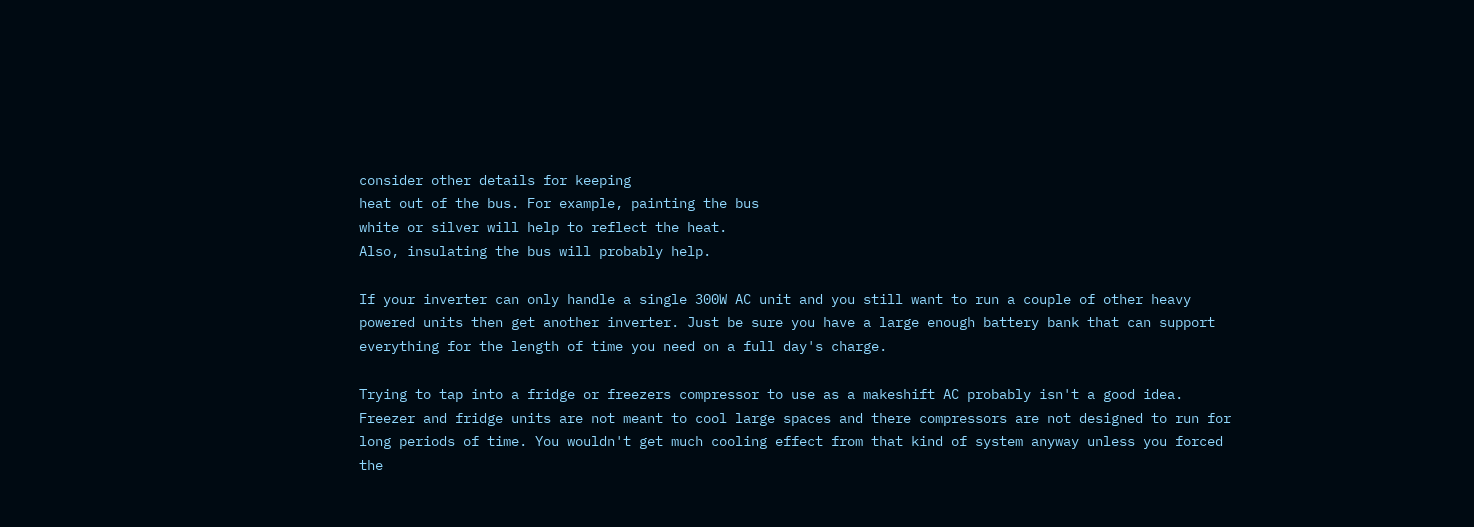consider other details for keeping
heat out of the bus. For example, painting the bus
white or silver will help to reflect the heat.
Also, insulating the bus will probably help.

If your inverter can only handle a single 300W AC unit and you still want to run a couple of other heavy powered units then get another inverter. Just be sure you have a large enough battery bank that can support everything for the length of time you need on a full day's charge.

Trying to tap into a fridge or freezers compressor to use as a makeshift AC probably isn't a good idea. Freezer and fridge units are not meant to cool large spaces and there compressors are not designed to run for long periods of time. You wouldn't get much cooling effect from that kind of system anyway unless you forced the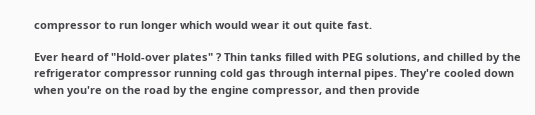compressor to run longer which would wear it out quite fast.

Ever heard of "Hold-over plates" ? Thin tanks filled with PEG solutions, and chilled by the refrigerator compressor running cold gas through internal pipes. They're cooled down when you're on the road by the engine compressor, and then provide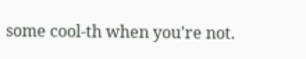some cool-th when you're not.